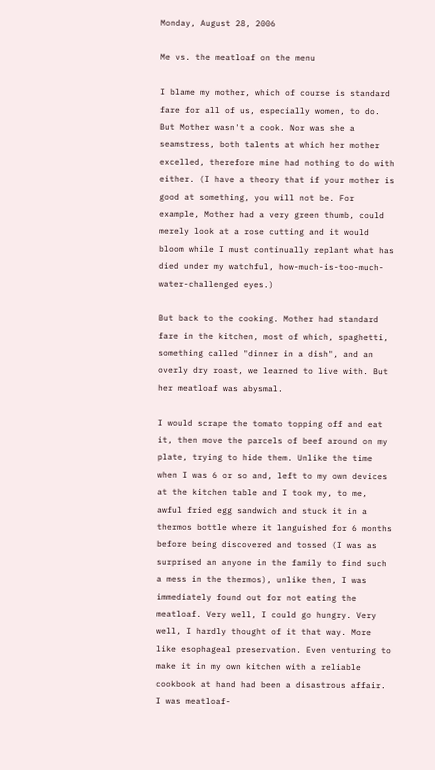Monday, August 28, 2006

Me vs. the meatloaf on the menu

I blame my mother, which of course is standard fare for all of us, especially women, to do. But Mother wasn't a cook. Nor was she a seamstress, both talents at which her mother excelled, therefore mine had nothing to do with either. (I have a theory that if your mother is good at something, you will not be. For example, Mother had a very green thumb, could merely look at a rose cutting and it would bloom while I must continually replant what has died under my watchful, how-much-is-too-much-water-challenged eyes.)

But back to the cooking. Mother had standard fare in the kitchen, most of which, spaghetti, something called "dinner in a dish", and an overly dry roast, we learned to live with. But her meatloaf was abysmal.

I would scrape the tomato topping off and eat it, then move the parcels of beef around on my plate, trying to hide them. Unlike the time when I was 6 or so and, left to my own devices at the kitchen table and I took my, to me, awful fried egg sandwich and stuck it in a thermos bottle where it languished for 6 months before being discovered and tossed (I was as surprised an anyone in the family to find such a mess in the thermos), unlike then, I was immediately found out for not eating the meatloaf. Very well, I could go hungry. Very well, I hardly thought of it that way. More like esophageal preservation. Even venturing to make it in my own kitchen with a reliable cookbook at hand had been a disastrous affair. I was meatloaf-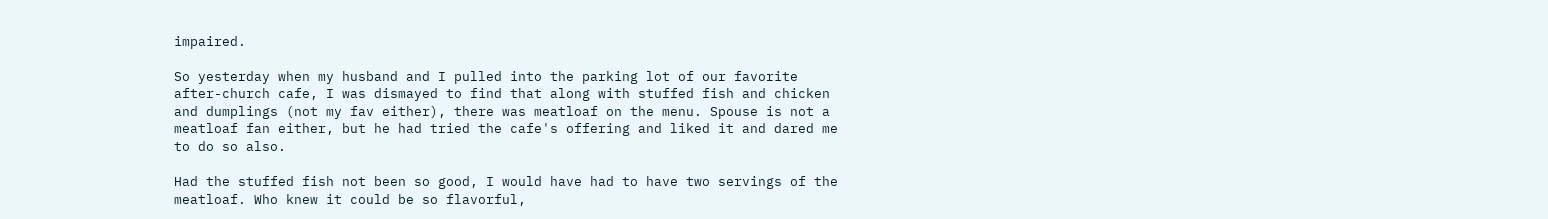impaired.

So yesterday when my husband and I pulled into the parking lot of our favorite after-church cafe, I was dismayed to find that along with stuffed fish and chicken and dumplings (not my fav either), there was meatloaf on the menu. Spouse is not a meatloaf fan either, but he had tried the cafe's offering and liked it and dared me to do so also.

Had the stuffed fish not been so good, I would have had to have two servings of the meatloaf. Who knew it could be so flavorful,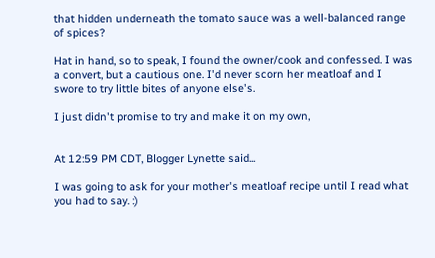that hidden underneath the tomato sauce was a well-balanced range of spices?

Hat in hand, so to speak, I found the owner/cook and confessed. I was a convert, but a cautious one. I'd never scorn her meatloaf and I swore to try little bites of anyone else's.

I just didn't promise to try and make it on my own,


At 12:59 PM CDT, Blogger Lynette said...

I was going to ask for your mother's meatloaf recipe until I read what you had to say. :)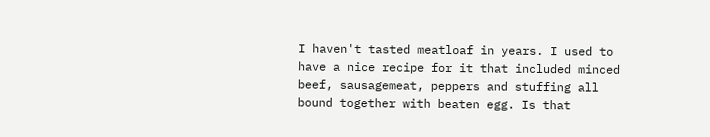I haven't tasted meatloaf in years. I used to have a nice recipe for it that included minced beef, sausagemeat, peppers and stuffing all bound together with beaten egg. Is that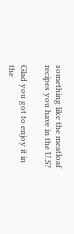something like the meatloaf recipes you have in the U.S?

Glad you got to enjoy it in the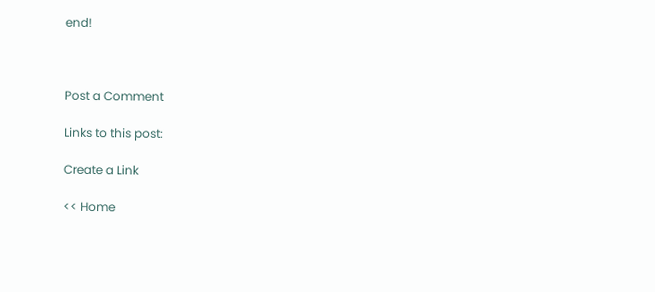end!



Post a Comment

Links to this post:

Create a Link

<< Home